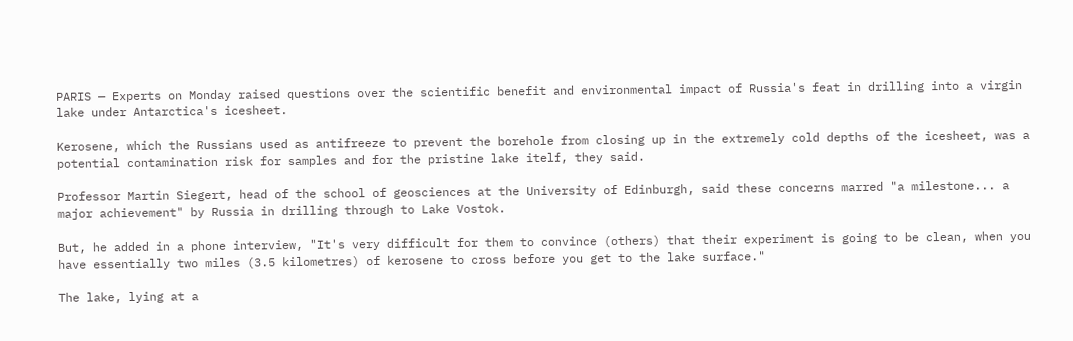PARIS — Experts on Monday raised questions over the scientific benefit and environmental impact of Russia's feat in drilling into a virgin lake under Antarctica's icesheet.

Kerosene, which the Russians used as antifreeze to prevent the borehole from closing up in the extremely cold depths of the icesheet, was a potential contamination risk for samples and for the pristine lake itelf, they said.

Professor Martin Siegert, head of the school of geosciences at the University of Edinburgh, said these concerns marred "a milestone... a major achievement" by Russia in drilling through to Lake Vostok.

But, he added in a phone interview, "It's very difficult for them to convince (others) that their experiment is going to be clean, when you have essentially two miles (3.5 kilometres) of kerosene to cross before you get to the lake surface."

The lake, lying at a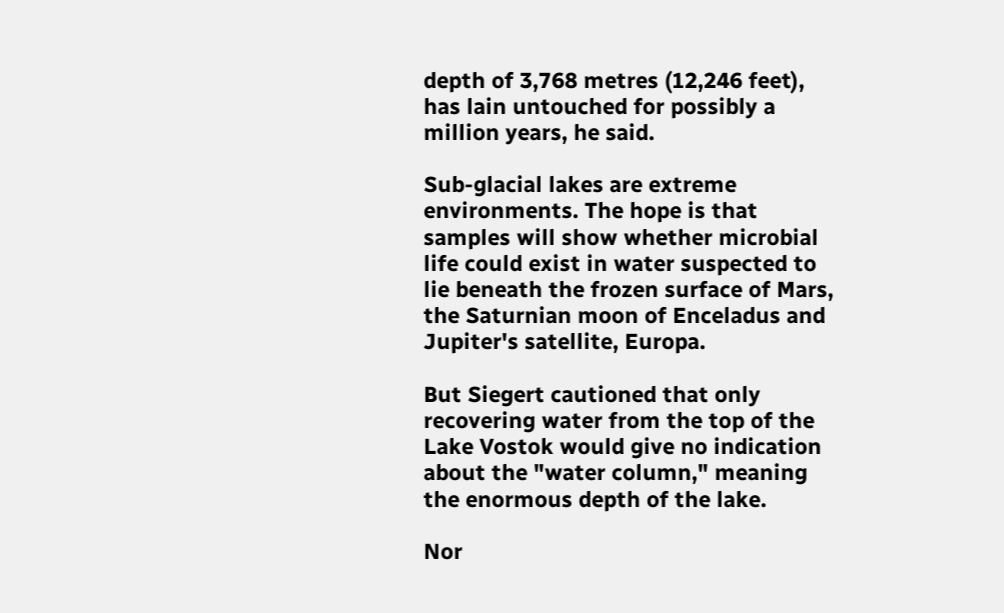depth of 3,768 metres (12,246 feet), has lain untouched for possibly a million years, he said.

Sub-glacial lakes are extreme environments. The hope is that samples will show whether microbial life could exist in water suspected to lie beneath the frozen surface of Mars, the Saturnian moon of Enceladus and Jupiter's satellite, Europa.

But Siegert cautioned that only recovering water from the top of the Lake Vostok would give no indication about the "water column," meaning the enormous depth of the lake.

Nor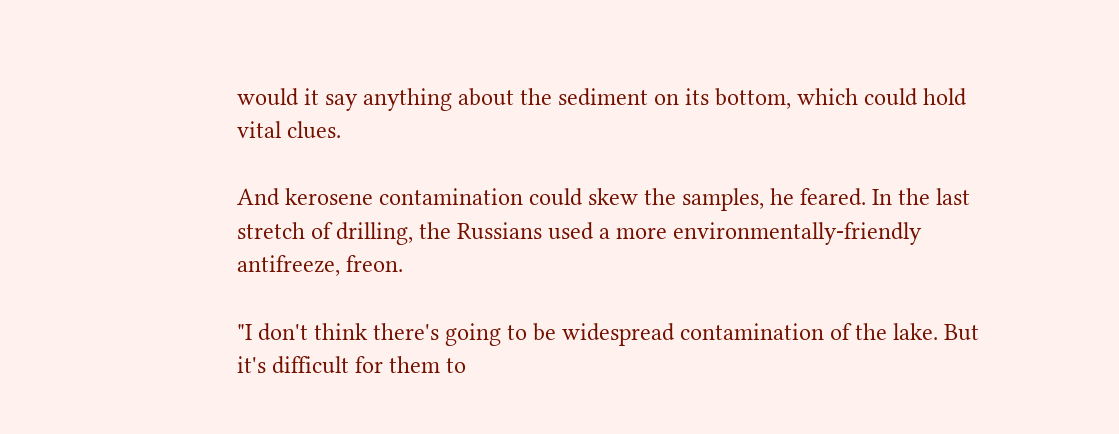would it say anything about the sediment on its bottom, which could hold vital clues.

And kerosene contamination could skew the samples, he feared. In the last stretch of drilling, the Russians used a more environmentally-friendly antifreeze, freon.

"I don't think there's going to be widespread contamination of the lake. But it's difficult for them to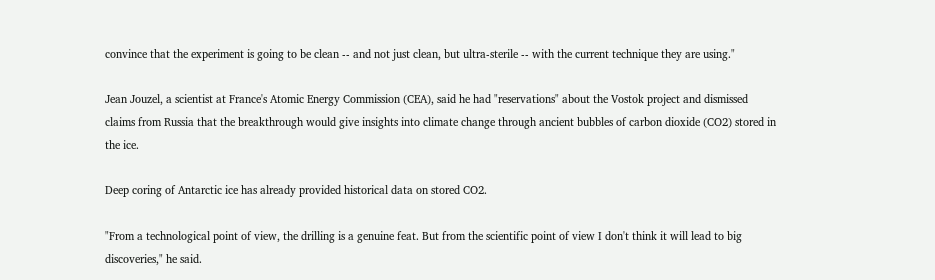convince that the experiment is going to be clean -- and not just clean, but ultra-sterile -- with the current technique they are using."

Jean Jouzel, a scientist at France's Atomic Energy Commission (CEA), said he had "reservations" about the Vostok project and dismissed claims from Russia that the breakthrough would give insights into climate change through ancient bubbles of carbon dioxide (CO2) stored in the ice.

Deep coring of Antarctic ice has already provided historical data on stored CO2.

"From a technological point of view, the drilling is a genuine feat. But from the scientific point of view I don't think it will lead to big discoveries," he said.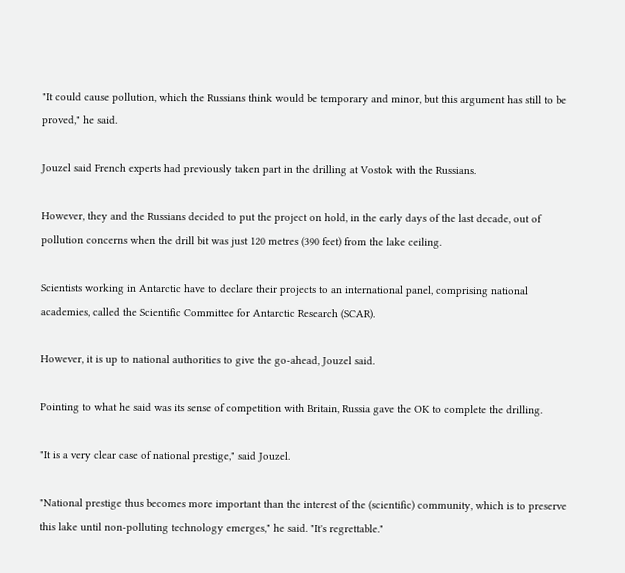"It could cause pollution, which the Russians think would be temporary and minor, but this argument has still to be proved," he said.

Jouzel said French experts had previously taken part in the drilling at Vostok with the Russians.

However, they and the Russians decided to put the project on hold, in the early days of the last decade, out of pollution concerns when the drill bit was just 120 metres (390 feet) from the lake ceiling.

Scientists working in Antarctic have to declare their projects to an international panel, comprising national academies, called the Scientific Committee for Antarctic Research (SCAR).

However, it is up to national authorities to give the go-ahead, Jouzel said.

Pointing to what he said was its sense of competition with Britain, Russia gave the OK to complete the drilling.

"It is a very clear case of national prestige," said Jouzel.

"National prestige thus becomes more important than the interest of the (scientific) community, which is to preserve this lake until non-polluting technology emerges," he said. "It's regrettable."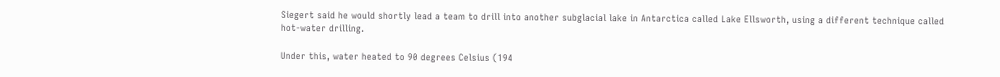Siegert said he would shortly lead a team to drill into another subglacial lake in Antarctica called Lake Ellsworth, using a different technique called hot-water drilling.

Under this, water heated to 90 degrees Celsius (194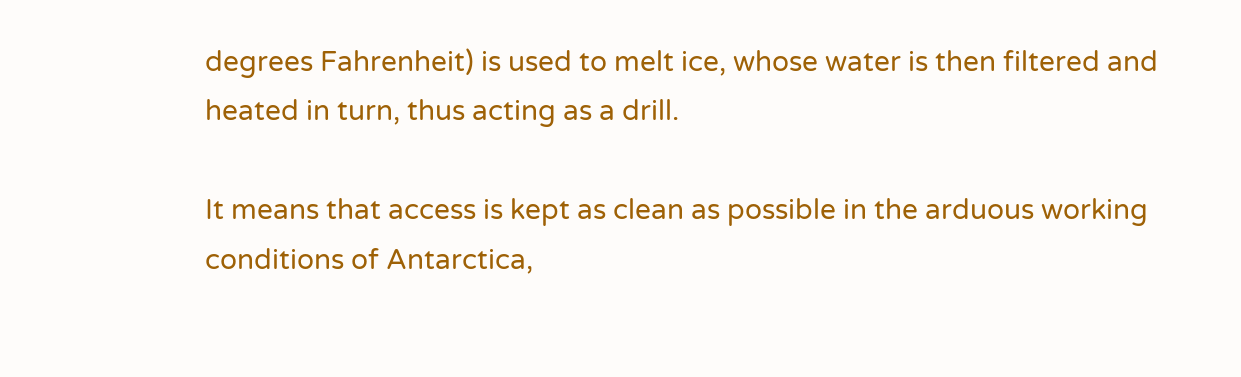degrees Fahrenheit) is used to melt ice, whose water is then filtered and heated in turn, thus acting as a drill.

It means that access is kept as clean as possible in the arduous working conditions of Antarctica,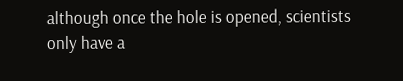although once the hole is opened, scientists only have a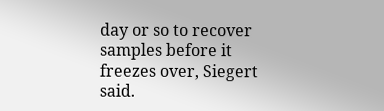day or so to recover samples before it freezes over, Siegert said.